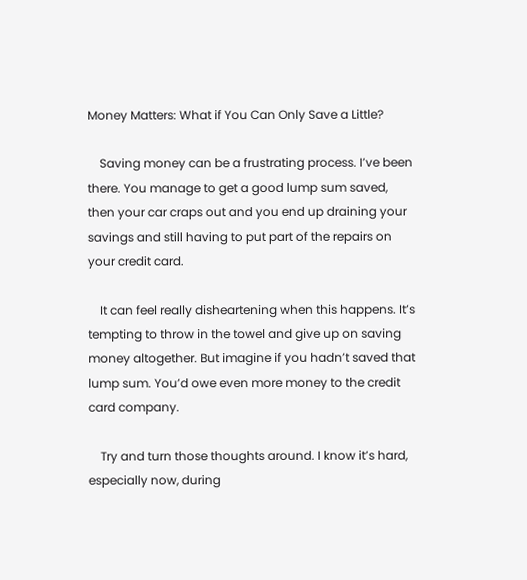Money Matters: What if You Can Only Save a Little?

    Saving money can be a frustrating process. I’ve been there. You manage to get a good lump sum saved, then your car craps out and you end up draining your savings and still having to put part of the repairs on your credit card.

    It can feel really disheartening when this happens. It’s tempting to throw in the towel and give up on saving money altogether. But imagine if you hadn’t saved that lump sum. You’d owe even more money to the credit card company.

    Try and turn those thoughts around. I know it’s hard, especially now, during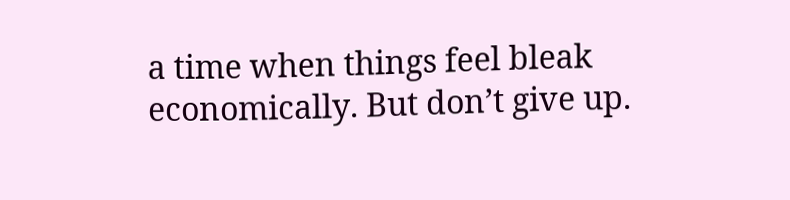a time when things feel bleak economically. But don’t give up.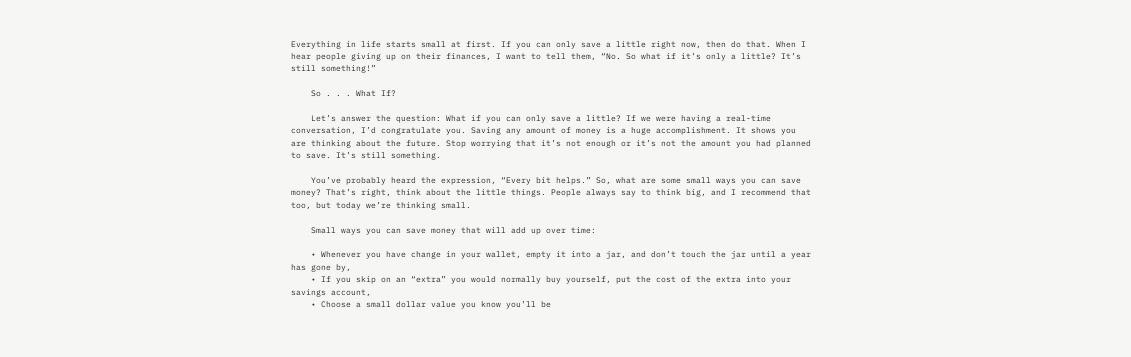Everything in life starts small at first. If you can only save a little right now, then do that. When I hear people giving up on their finances, I want to tell them, “No. So what if it’s only a little? It’s still something!”

    So . . . What If?

    Let’s answer the question: What if you can only save a little? If we were having a real-time conversation, I’d congratulate you. Saving any amount of money is a huge accomplishment. It shows you are thinking about the future. Stop worrying that it’s not enough or it’s not the amount you had planned to save. It’s still something.

    You’ve probably heard the expression, “Every bit helps.” So, what are some small ways you can save money? That’s right, think about the little things. People always say to think big, and I recommend that too, but today we’re thinking small.

    Small ways you can save money that will add up over time:

    • Whenever you have change in your wallet, empty it into a jar, and don’t touch the jar until a year has gone by,
    • If you skip on an “extra” you would normally buy yourself, put the cost of the extra into your savings account,
    • Choose a small dollar value you know you’ll be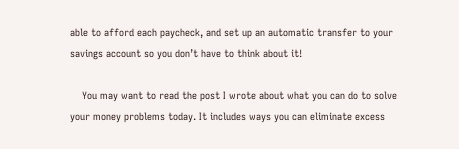able to afford each paycheck, and set up an automatic transfer to your savings account so you don’t have to think about it!

    You may want to read the post I wrote about what you can do to solve your money problems today. It includes ways you can eliminate excess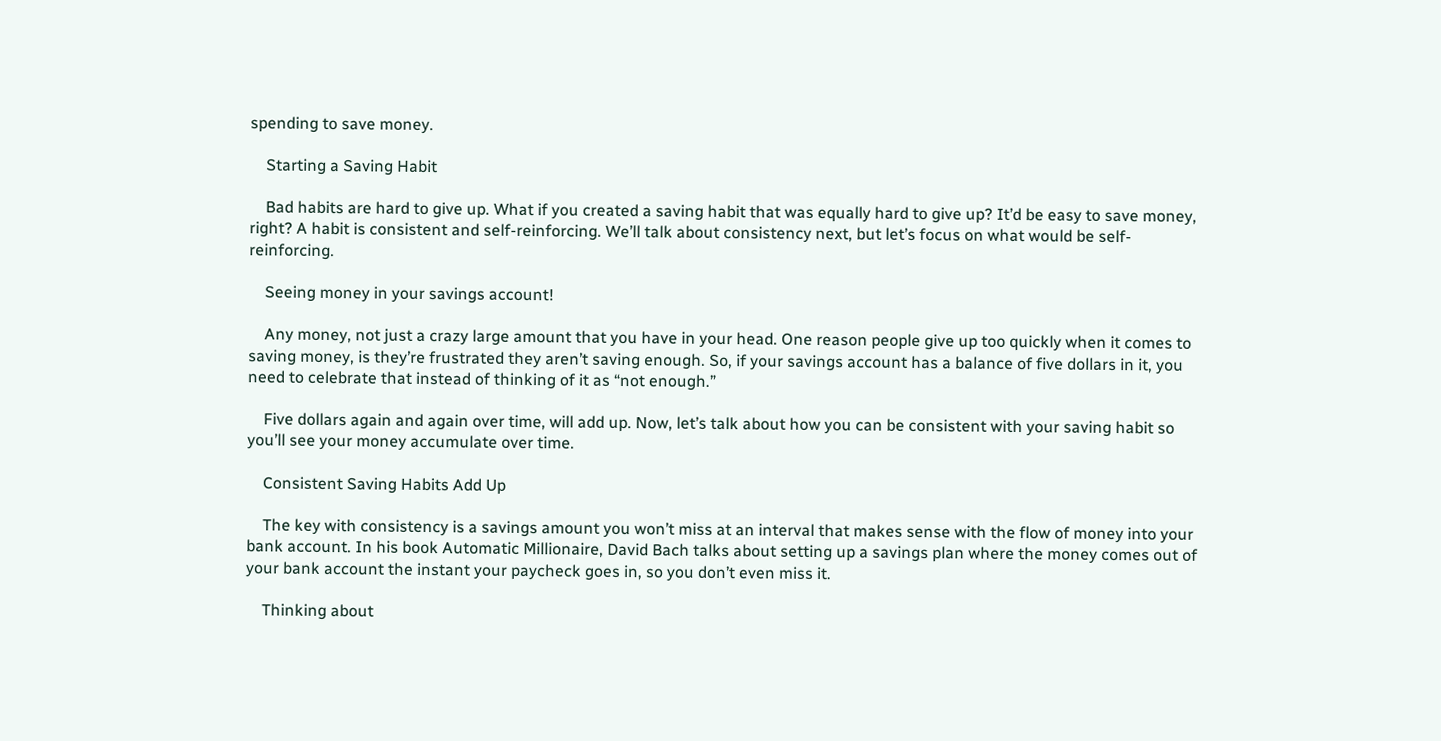spending to save money.

    Starting a Saving Habit

    Bad habits are hard to give up. What if you created a saving habit that was equally hard to give up? It’d be easy to save money, right? A habit is consistent and self-reinforcing. We’ll talk about consistency next, but let’s focus on what would be self-reinforcing.

    Seeing money in your savings account!

    Any money, not just a crazy large amount that you have in your head. One reason people give up too quickly when it comes to saving money, is they’re frustrated they aren’t saving enough. So, if your savings account has a balance of five dollars in it, you need to celebrate that instead of thinking of it as “not enough.”

    Five dollars again and again over time, will add up. Now, let’s talk about how you can be consistent with your saving habit so you’ll see your money accumulate over time.

    Consistent Saving Habits Add Up

    The key with consistency is a savings amount you won’t miss at an interval that makes sense with the flow of money into your bank account. In his book Automatic Millionaire, David Bach talks about setting up a savings plan where the money comes out of your bank account the instant your paycheck goes in, so you don’t even miss it.

    Thinking about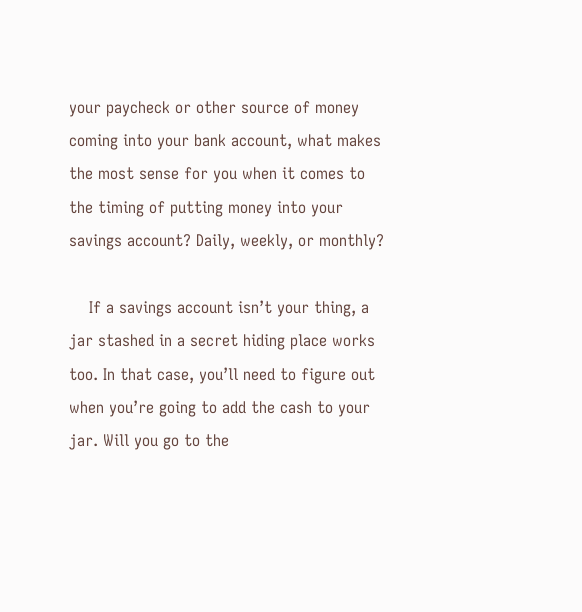your paycheck or other source of money coming into your bank account, what makes the most sense for you when it comes to the timing of putting money into your savings account? Daily, weekly, or monthly?

    If a savings account isn’t your thing, a jar stashed in a secret hiding place works too. In that case, you’ll need to figure out when you’re going to add the cash to your jar. Will you go to the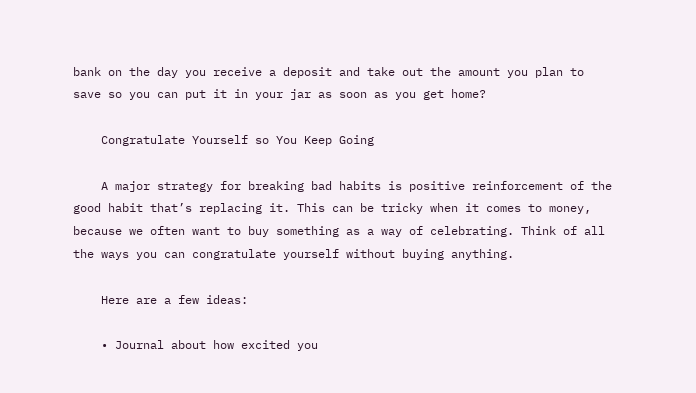bank on the day you receive a deposit and take out the amount you plan to save so you can put it in your jar as soon as you get home?

    Congratulate Yourself so You Keep Going

    A major strategy for breaking bad habits is positive reinforcement of the good habit that’s replacing it. This can be tricky when it comes to money, because we often want to buy something as a way of celebrating. Think of all the ways you can congratulate yourself without buying anything.

    Here are a few ideas:

    • Journal about how excited you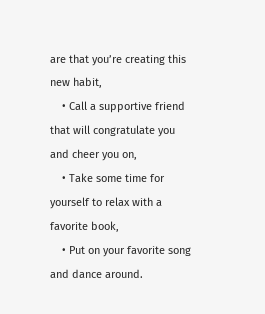are that you’re creating this new habit,
    • Call a supportive friend that will congratulate you and cheer you on,
    • Take some time for yourself to relax with a favorite book,
    • Put on your favorite song and dance around.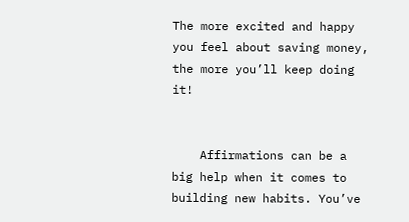The more excited and happy you feel about saving money, the more you’ll keep doing it!


    Affirmations can be a big help when it comes to building new habits. You’ve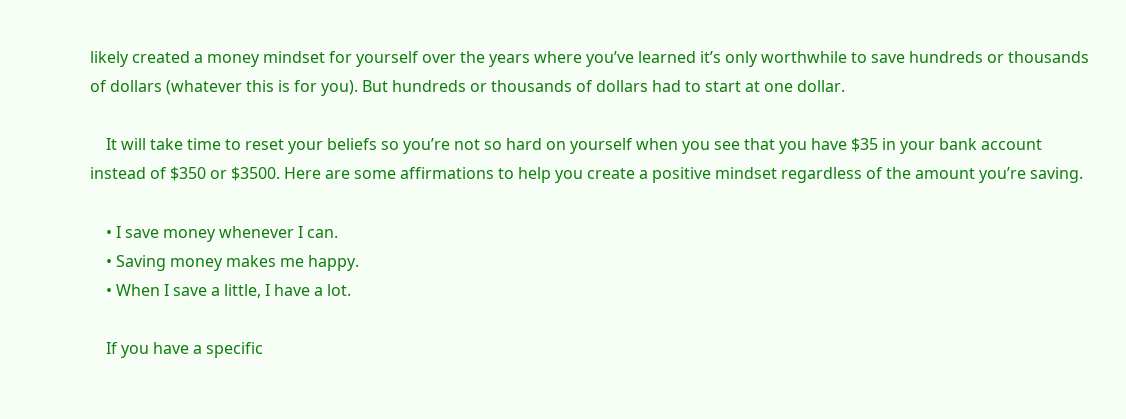likely created a money mindset for yourself over the years where you’ve learned it’s only worthwhile to save hundreds or thousands of dollars (whatever this is for you). But hundreds or thousands of dollars had to start at one dollar.

    It will take time to reset your beliefs so you’re not so hard on yourself when you see that you have $35 in your bank account instead of $350 or $3500. Here are some affirmations to help you create a positive mindset regardless of the amount you’re saving.

    • I save money whenever I can.
    • Saving money makes me happy.
    • When I save a little, I have a lot.

    If you have a specific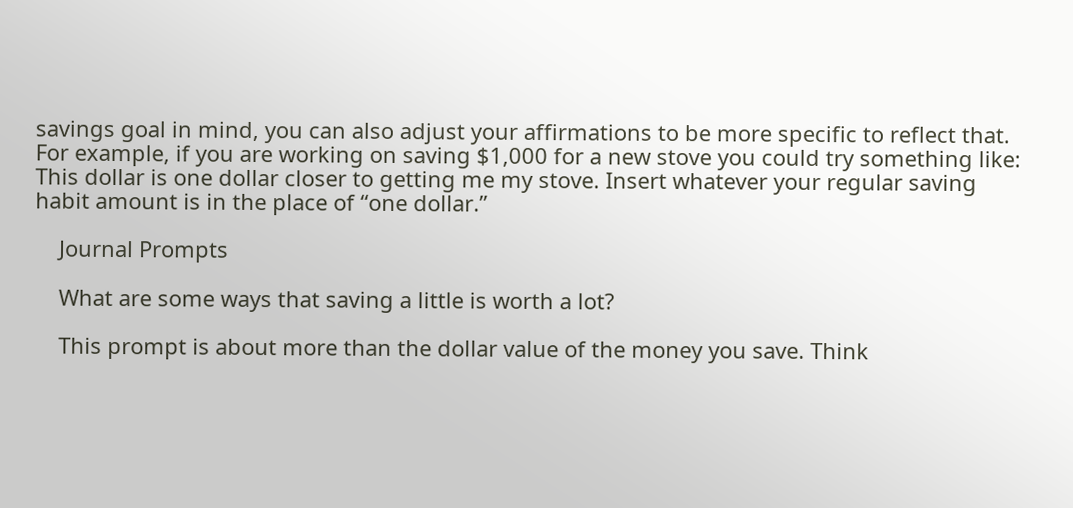savings goal in mind, you can also adjust your affirmations to be more specific to reflect that. For example, if you are working on saving $1,000 for a new stove you could try something like: This dollar is one dollar closer to getting me my stove. Insert whatever your regular saving habit amount is in the place of “one dollar.”

    Journal Prompts

    What are some ways that saving a little is worth a lot?

    This prompt is about more than the dollar value of the money you save. Think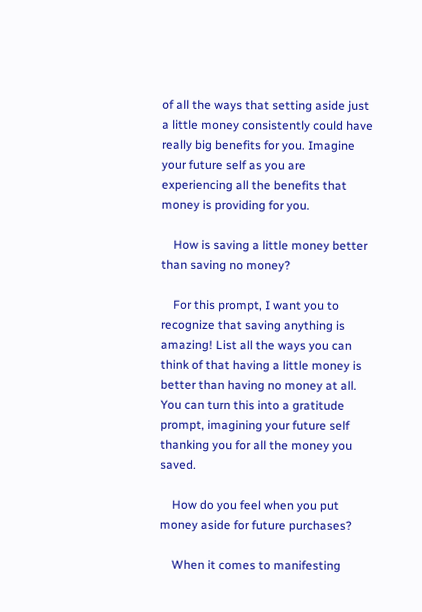of all the ways that setting aside just a little money consistently could have really big benefits for you. Imagine your future self as you are experiencing all the benefits that money is providing for you.

    How is saving a little money better than saving no money?

    For this prompt, I want you to recognize that saving anything is amazing! List all the ways you can think of that having a little money is better than having no money at all. You can turn this into a gratitude prompt, imagining your future self thanking you for all the money you saved.

    How do you feel when you put money aside for future purchases?

    When it comes to manifesting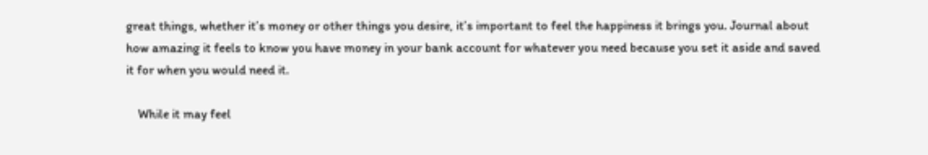great things, whether it’s money or other things you desire, it’s important to feel the happiness it brings you. Journal about how amazing it feels to know you have money in your bank account for whatever you need because you set it aside and saved it for when you would need it.

    While it may feel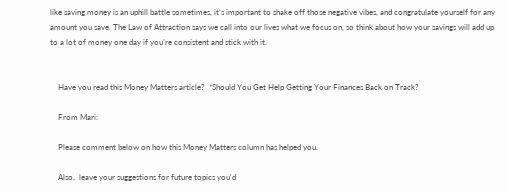like saving money is an uphill battle sometimes, it’s important to shake off those negative vibes, and congratulate yourself for any amount you save. The Law of Attraction says we call into our lives what we focus on, so think about how your savings will add up to a lot of money one day if you’re consistent and stick with it.


    Have you read this Money Matters article?  *Should You Get Help Getting Your Finances Back on Track?

    From Mari:

    Please comment below on how this Money Matters column has helped you.

    Also,  leave your suggestions for future topics you'd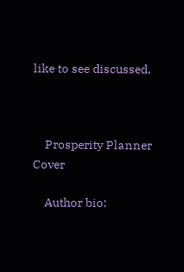like to see discussed.



    Prosperity Planner Cover

    Author bio: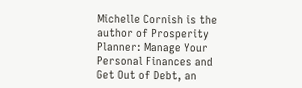Michelle Cornish is the author of Prosperity Planner: Manage Your Personal Finances and Get Out of Debt, an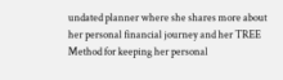undated planner where she shares more about her personal financial journey and her TREE Method for keeping her personal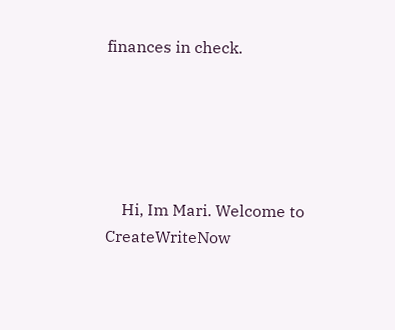finances in check.





    Hi, Im Mari. Welcome to CreateWriteNow